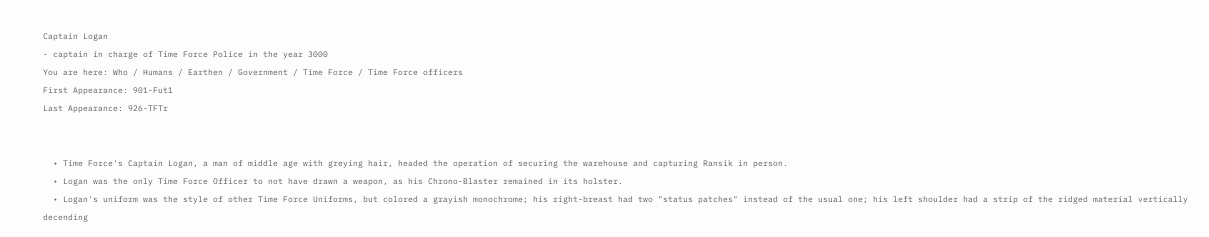Captain Logan
- captain in charge of Time Force Police in the year 3000
You are here: Who / Humans / Earthen / Government / Time Force / Time Force officers
First Appearance: 901-Fut1
Last Appearance: 926-TFTr


  • Time Force's Captain Logan, a man of middle age with greying hair, headed the operation of securing the warehouse and capturing Ransik in person.
  • Logan was the only Time Force Officer to not have drawn a weapon, as his Chrono-Blaster remained in its holster.
  • Logan's uniform was the style of other Time Force Uniforms, but colored a grayish monochrome; his right-breast had two "status patches" instead of the usual one; his left shoulder had a strip of the ridged material vertically decending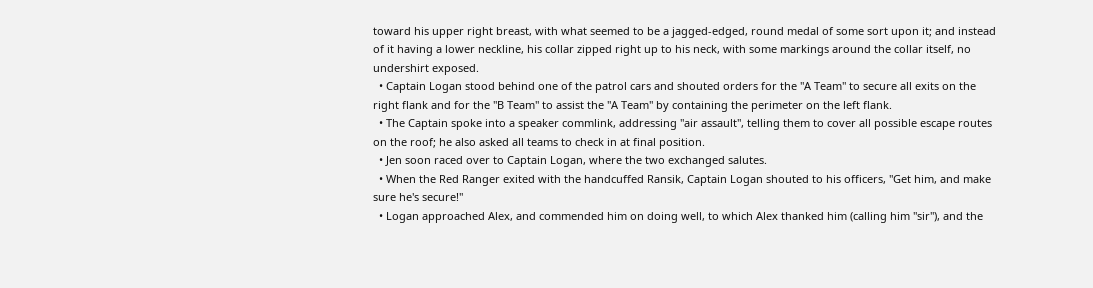toward his upper right breast, with what seemed to be a jagged-edged, round medal of some sort upon it; and instead of it having a lower neckline, his collar zipped right up to his neck, with some markings around the collar itself, no undershirt exposed.
  • Captain Logan stood behind one of the patrol cars and shouted orders for the "A Team" to secure all exits on the right flank and for the "B Team" to assist the "A Team" by containing the perimeter on the left flank.
  • The Captain spoke into a speaker commlink, addressing "air assault", telling them to cover all possible escape routes on the roof; he also asked all teams to check in at final position.
  • Jen soon raced over to Captain Logan, where the two exchanged salutes.
  • When the Red Ranger exited with the handcuffed Ransik, Captain Logan shouted to his officers, "Get him, and make sure he's secure!"
  • Logan approached Alex, and commended him on doing well, to which Alex thanked him (calling him "sir"), and the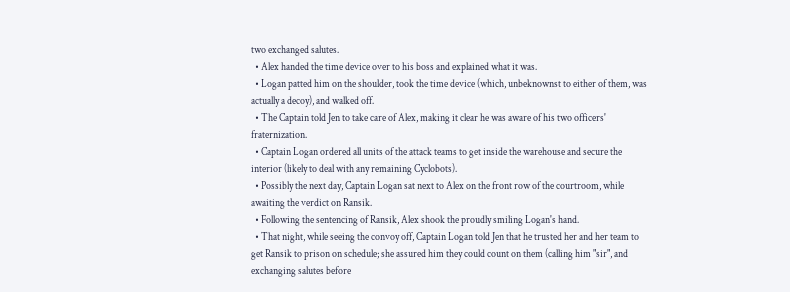two exchanged salutes.
  • Alex handed the time device over to his boss and explained what it was.
  • Logan patted him on the shoulder, took the time device (which, unbeknownst to either of them, was actually a decoy), and walked off.
  • The Captain told Jen to take care of Alex, making it clear he was aware of his two officers' fraternization.
  • Captain Logan ordered all units of the attack teams to get inside the warehouse and secure the interior (likely to deal with any remaining Cyclobots).
  • Possibly the next day, Captain Logan sat next to Alex on the front row of the courtroom, while awaiting the verdict on Ransik.
  • Following the sentencing of Ransik, Alex shook the proudly smiling Logan's hand.
  • That night, while seeing the convoy off, Captain Logan told Jen that he trusted her and her team to get Ransik to prison on schedule; she assured him they could count on them (calling him "sir", and exchanging salutes before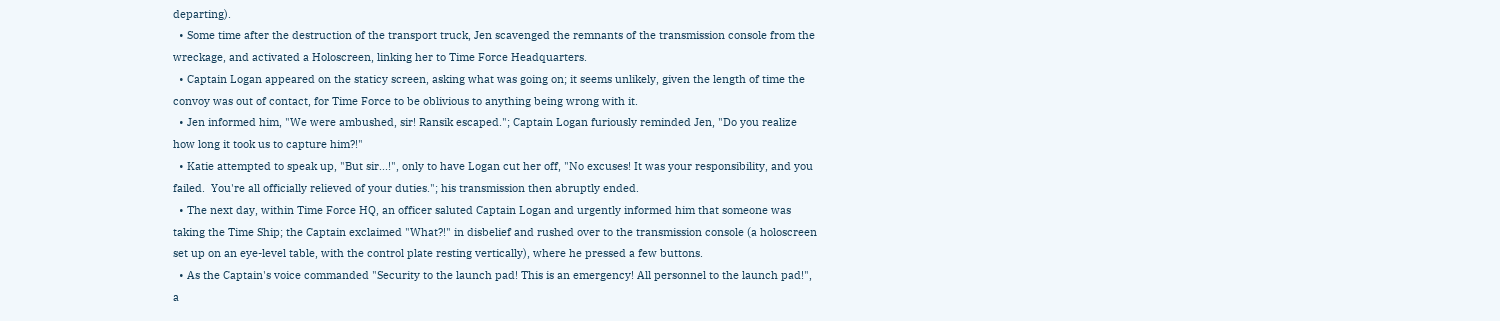departing).
  • Some time after the destruction of the transport truck, Jen scavenged the remnants of the transmission console from the wreckage, and activated a Holoscreen, linking her to Time Force Headquarters.
  • Captain Logan appeared on the staticy screen, asking what was going on; it seems unlikely, given the length of time the convoy was out of contact, for Time Force to be oblivious to anything being wrong with it.
  • Jen informed him, "We were ambushed, sir! Ransik escaped."; Captain Logan furiously reminded Jen, "Do you realize how long it took us to capture him?!"
  • Katie attempted to speak up, "But sir...!", only to have Logan cut her off, "No excuses! It was your responsibility, and you failed.  You're all officially relieved of your duties."; his transmission then abruptly ended.
  • The next day, within Time Force HQ, an officer saluted Captain Logan and urgently informed him that someone was taking the Time Ship; the Captain exclaimed "What?!" in disbelief and rushed over to the transmission console (a holoscreen set up on an eye-level table, with the control plate resting vertically), where he pressed a few buttons.
  • As the Captain's voice commanded "Security to the launch pad! This is an emergency! All personnel to the launch pad!", a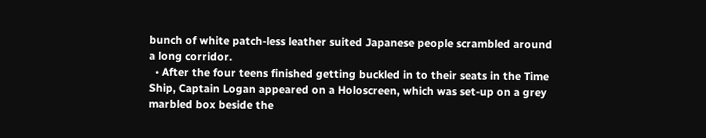bunch of white patch-less leather suited Japanese people scrambled around a long corridor.
  • After the four teens finished getting buckled in to their seats in the Time Ship, Captain Logan appeared on a Holoscreen, which was set-up on a grey marbled box beside the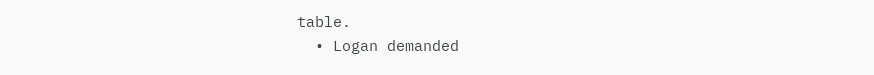table.
  • Logan demanded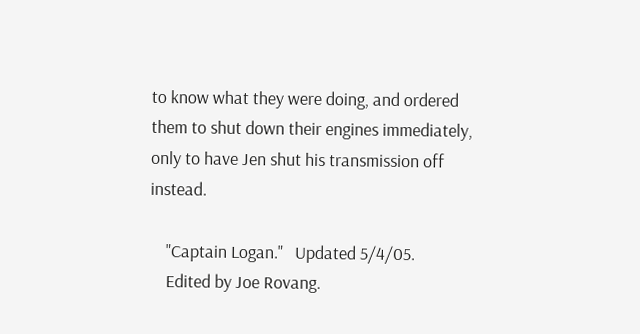to know what they were doing, and ordered them to shut down their engines immediately, only to have Jen shut his transmission off instead.

    "Captain Logan."   Updated 5/4/05.
    Edited by Joe Rovang.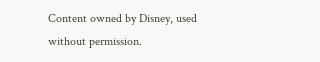Content owned by Disney, used without permission.